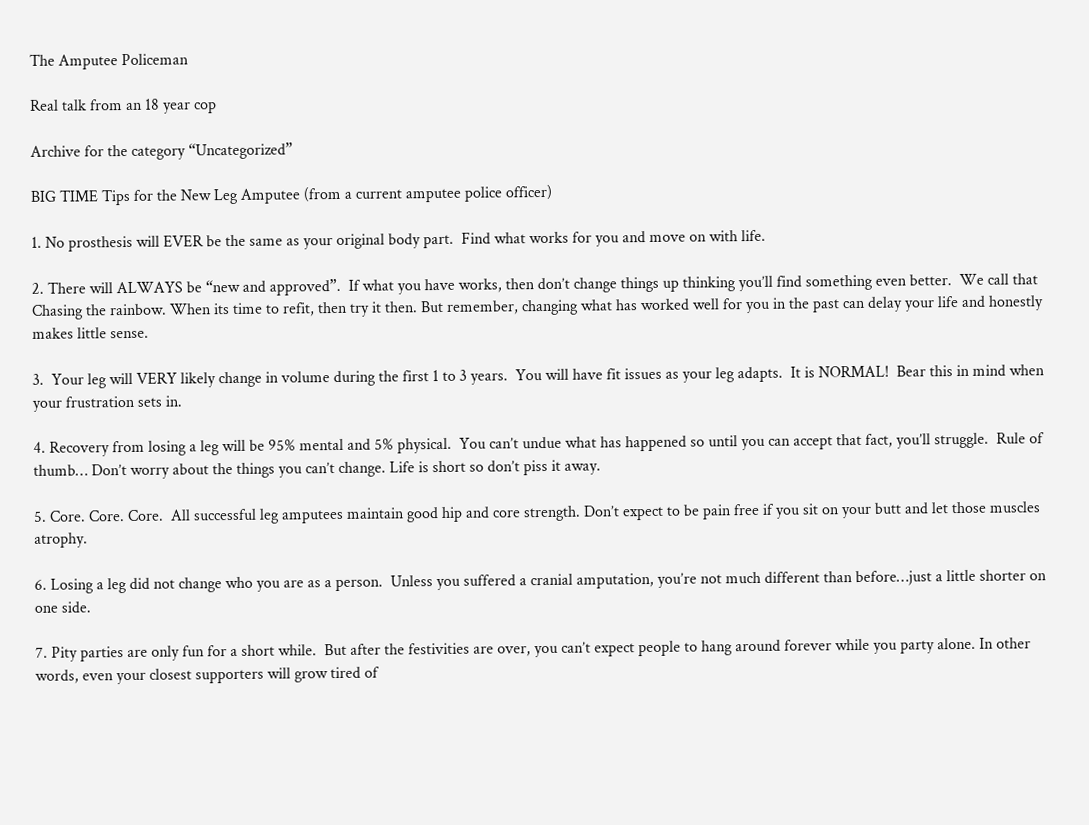The Amputee Policeman

Real talk from an 18 year cop

Archive for the category “Uncategorized”

BIG TIME Tips for the New Leg Amputee (from a current amputee police officer)

1. No prosthesis will EVER be the same as your original body part.  Find what works for you and move on with life.

2. There will ALWAYS be “new and approved”.  If what you have works, then don’t change things up thinking you’ll find something even better.  We call that Chasing the rainbow. When its time to refit, then try it then. But remember, changing what has worked well for you in the past can delay your life and honestly makes little sense.

3.  Your leg will VERY likely change in volume during the first 1 to 3 years.  You will have fit issues as your leg adapts.  It is NORMAL!  Bear this in mind when your frustration sets in.

4. Recovery from losing a leg will be 95% mental and 5% physical.  You can’t undue what has happened so until you can accept that fact, you’ll struggle.  Rule of thumb… Don’t worry about the things you can’t change. Life is short so don’t piss it away.

5. Core. Core. Core.  All successful leg amputees maintain good hip and core strength. Don’t expect to be pain free if you sit on your butt and let those muscles atrophy.

6. Losing a leg did not change who you are as a person.  Unless you suffered a cranial amputation, you’re not much different than before…just a little shorter on one side.

7. Pity parties are only fun for a short while.  But after the festivities are over, you can’t expect people to hang around forever while you party alone. In other words, even your closest supporters will grow tired of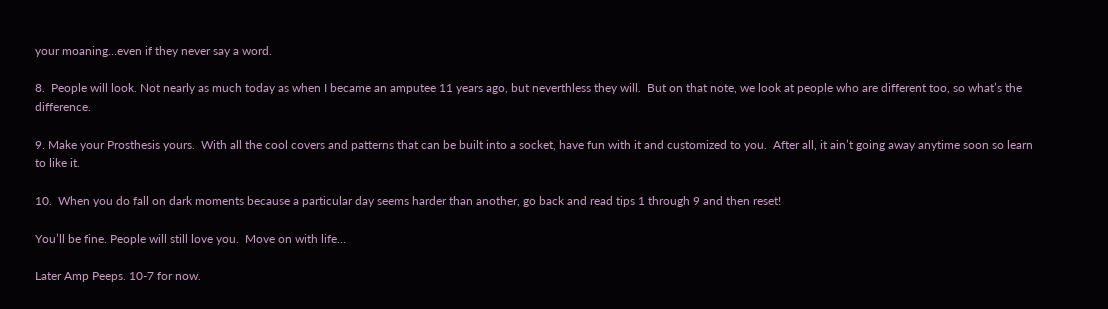your moaning…even if they never say a word.

8.  People will look. Not nearly as much today as when I became an amputee 11 years ago, but neverthless they will.  But on that note, we look at people who are different too, so what’s the difference.

9. Make your Prosthesis yours.  With all the cool covers and patterns that can be built into a socket, have fun with it and customized to you.  After all, it ain’t going away anytime soon so learn to like it.

10.  When you do fall on dark moments because a particular day seems harder than another, go back and read tips 1 through 9 and then reset!

You’ll be fine. People will still love you.  Move on with life…

Later Amp Peeps. 10-7 for now.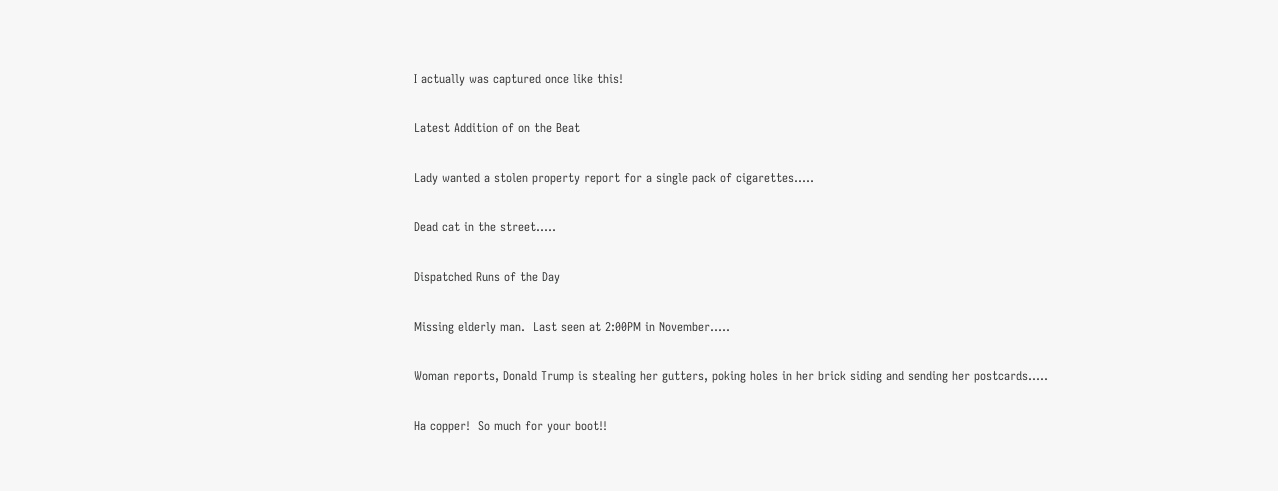I actually was captured once like this!

Latest Addition of on the Beat

Lady wanted a stolen property report for a single pack of cigarettes…..

Dead cat in the street…..

Dispatched Runs of the Day

Missing elderly man.  Last seen at 2:00PM in November…..

Woman reports, Donald Trump is stealing her gutters, poking holes in her brick siding and sending her postcards…..

Ha copper!  So much for your boot!!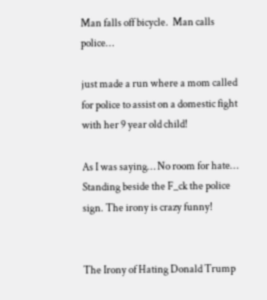Man falls off bicycle.  Man calls police…

just made a run where a mom called for police to assist on a domestic fight with her 9 year old child!

As I was saying… No room for hate… Standing beside the F_ck the police sign. The irony is crazy funny!


The Irony of Hating Donald Trump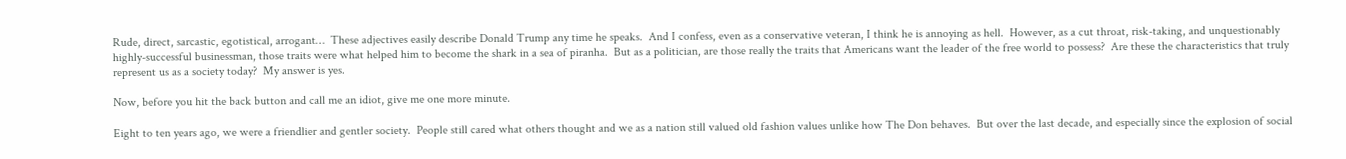Rude, direct, sarcastic, egotistical, arrogant…  These adjectives easily describe Donald Trump any time he speaks.  And I confess, even as a conservative veteran, I think he is annoying as hell.  However, as a cut throat, risk-taking, and unquestionably highly-successful businessman, those traits were what helped him to become the shark in a sea of piranha.  But as a politician, are those really the traits that Americans want the leader of the free world to possess?  Are these the characteristics that truly represent us as a society today?  My answer is yes.

Now, before you hit the back button and call me an idiot, give me one more minute.

Eight to ten years ago, we were a friendlier and gentler society.  People still cared what others thought and we as a nation still valued old fashion values unlike how The Don behaves.  But over the last decade, and especially since the explosion of social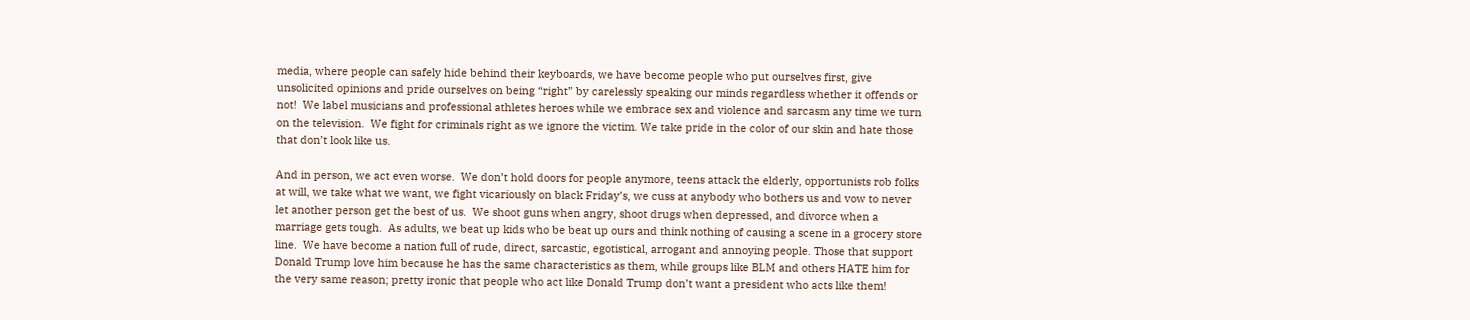media, where people can safely hide behind their keyboards, we have become people who put ourselves first, give unsolicited opinions and pride ourselves on being “right” by carelessly speaking our minds regardless whether it offends or not!  We label musicians and professional athletes heroes while we embrace sex and violence and sarcasm any time we turn on the television.  We fight for criminals right as we ignore the victim. We take pride in the color of our skin and hate those that don’t look like us.

And in person, we act even worse.  We don’t hold doors for people anymore, teens attack the elderly, opportunists rob folks at will, we take what we want, we fight vicariously on black Friday’s, we cuss at anybody who bothers us and vow to never let another person get the best of us.  We shoot guns when angry, shoot drugs when depressed, and divorce when a marriage gets tough.  As adults, we beat up kids who be beat up ours and think nothing of causing a scene in a grocery store line.  We have become a nation full of rude, direct, sarcastic, egotistical, arrogant and annoying people. Those that support Donald Trump love him because he has the same characteristics as them, while groups like BLM and others HATE him for the very same reason; pretty ironic that people who act like Donald Trump don’t want a president who acts like them!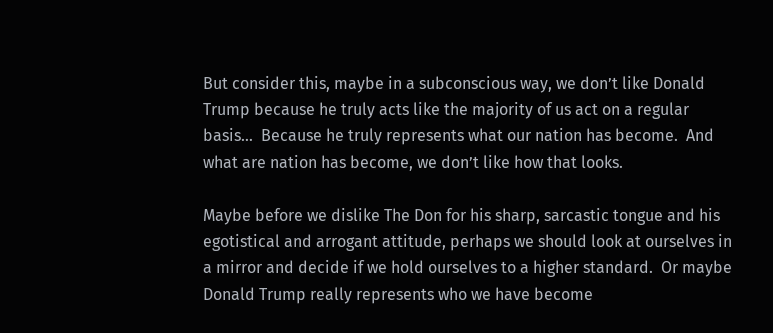But consider this, maybe in a subconscious way, we don’t like Donald Trump because he truly acts like the majority of us act on a regular basis…  Because he truly represents what our nation has become.  And what are nation has become, we don’t like how that looks.

Maybe before we dislike The Don for his sharp, sarcastic tongue and his egotistical and arrogant attitude, perhaps we should look at ourselves in a mirror and decide if we hold ourselves to a higher standard.  Or maybe Donald Trump really represents who we have become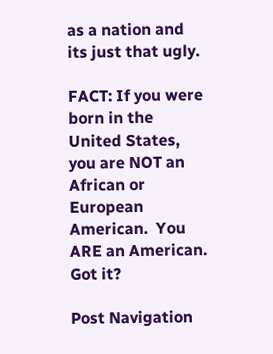as a nation and its just that ugly.

FACT: If you were born in the United States, you are NOT an African or European American.  You ARE an American.  Got it?

Post Navigation